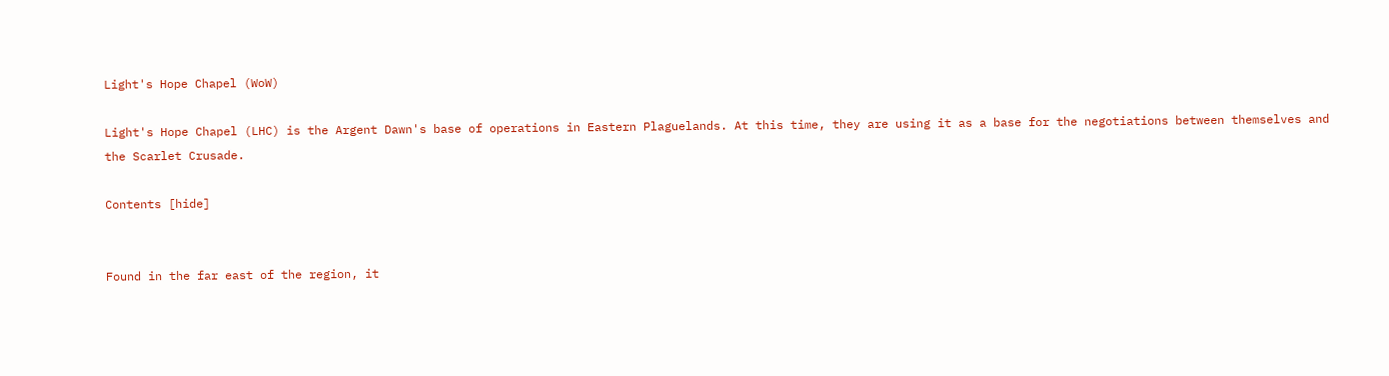Light's Hope Chapel (WoW)

Light's Hope Chapel (LHC) is the Argent Dawn's base of operations in Eastern Plaguelands. At this time, they are using it as a base for the negotiations between themselves and the Scarlet Crusade.

Contents [hide]


Found in the far east of the region, it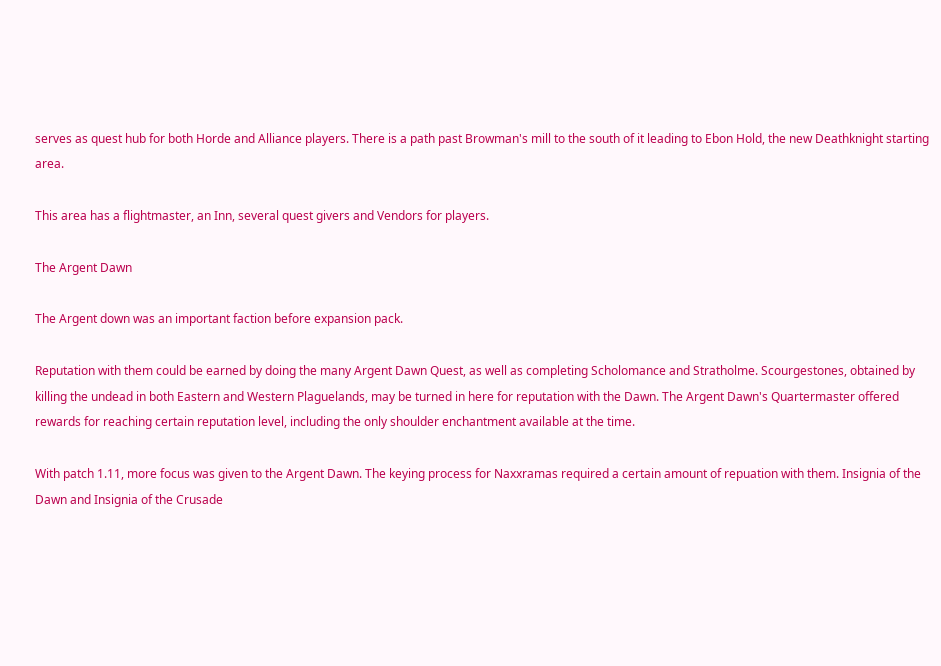serves as quest hub for both Horde and Alliance players. There is a path past Browman's mill to the south of it leading to Ebon Hold, the new Deathknight starting area.

This area has a flightmaster, an Inn, several quest givers and Vendors for players.

The Argent Dawn

The Argent down was an important faction before expansion pack.

Reputation with them could be earned by doing the many Argent Dawn Quest, as well as completing Scholomance and Stratholme. Scourgestones, obtained by killing the undead in both Eastern and Western Plaguelands, may be turned in here for reputation with the Dawn. The Argent Dawn's Quartermaster offered rewards for reaching certain reputation level, including the only shoulder enchantment available at the time.

With patch 1.11, more focus was given to the Argent Dawn. The keying process for Naxxramas required a certain amount of repuation with them. Insignia of the Dawn and Insignia of the Crusade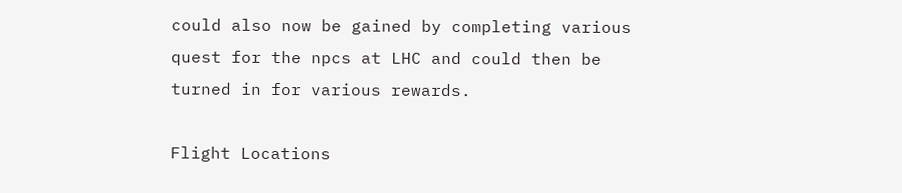could also now be gained by completing various quest for the npcs at LHC and could then be turned in for various rewards.

Flight Locations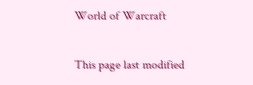World of Warcraft

This page last modified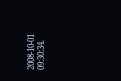2008-10-01 09:30:34.